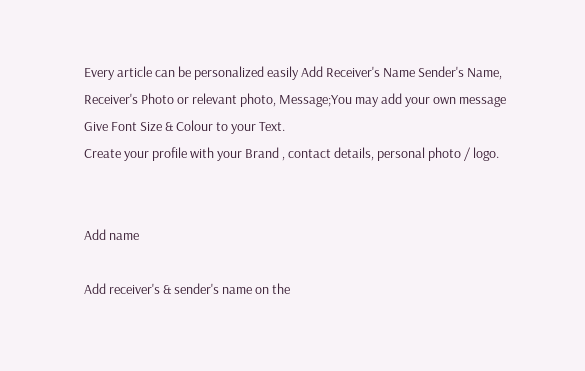Every article can be personalized easily Add Receiver's Name Sender's Name, Receiver's Photo or relevant photo, Message;You may add your own message Give Font Size & Colour to your Text.
Create your profile with your Brand , contact details, personal photo / logo.


Add name

Add receiver's & sender's name on the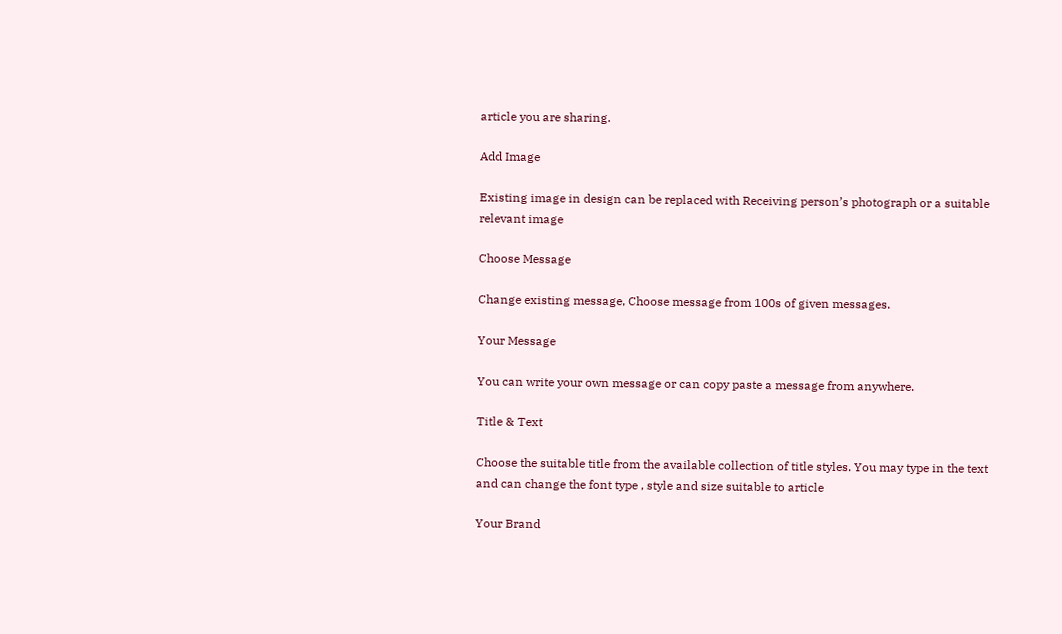article you are sharing.

Add Image

Existing image in design can be replaced with Receiving person’s photograph or a suitable relevant image

Choose Message

Change existing message, Choose message from 100s of given messages.

Your Message

You can write your own message or can copy paste a message from anywhere.

Title & Text

Choose the suitable title from the available collection of title styles. You may type in the text and can change the font type , style and size suitable to article

Your Brand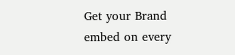Get your Brand embed on every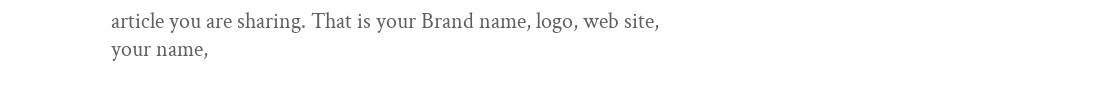article you are sharing. That is your Brand name, logo, web site, your name,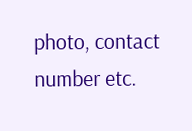photo, contact number etc.